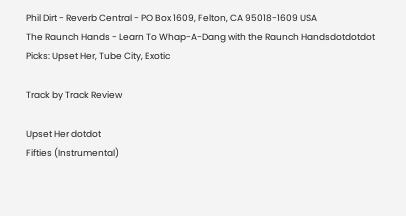Phil Dirt - Reverb Central - PO Box 1609, Felton, CA 95018-1609 USA
The Raunch Hands - Learn To Whap-A-Dang with the Raunch Handsdotdotdot
Picks: Upset Her, Tube City, Exotic

Track by Track Review

Upset Her dotdot
Fifties (Instrumental)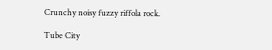Crunchy noisy fuzzy riffola rock.

Tube City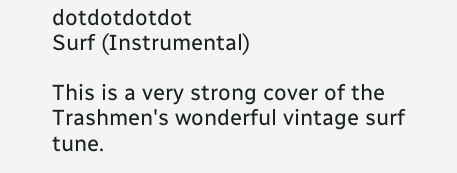dotdotdotdot
Surf (Instrumental)

This is a very strong cover of the Trashmen's wonderful vintage surf tune.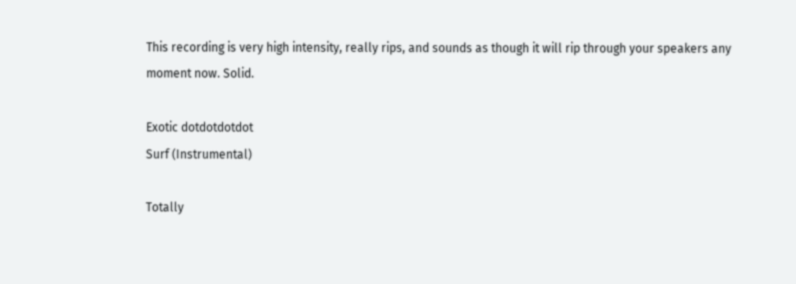This recording is very high intensity, really rips, and sounds as though it will rip through your speakers any moment now. Solid.

Exotic dotdotdotdot
Surf (Instrumental)

Totally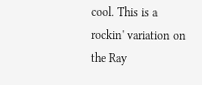cool. This is a rockin' variation on the Ray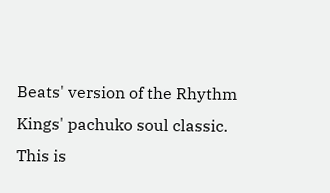Beats' version of the Rhythm Kings' pachuko soul classic. This is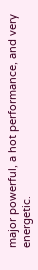major powerful, a hot performance, and very energetic.